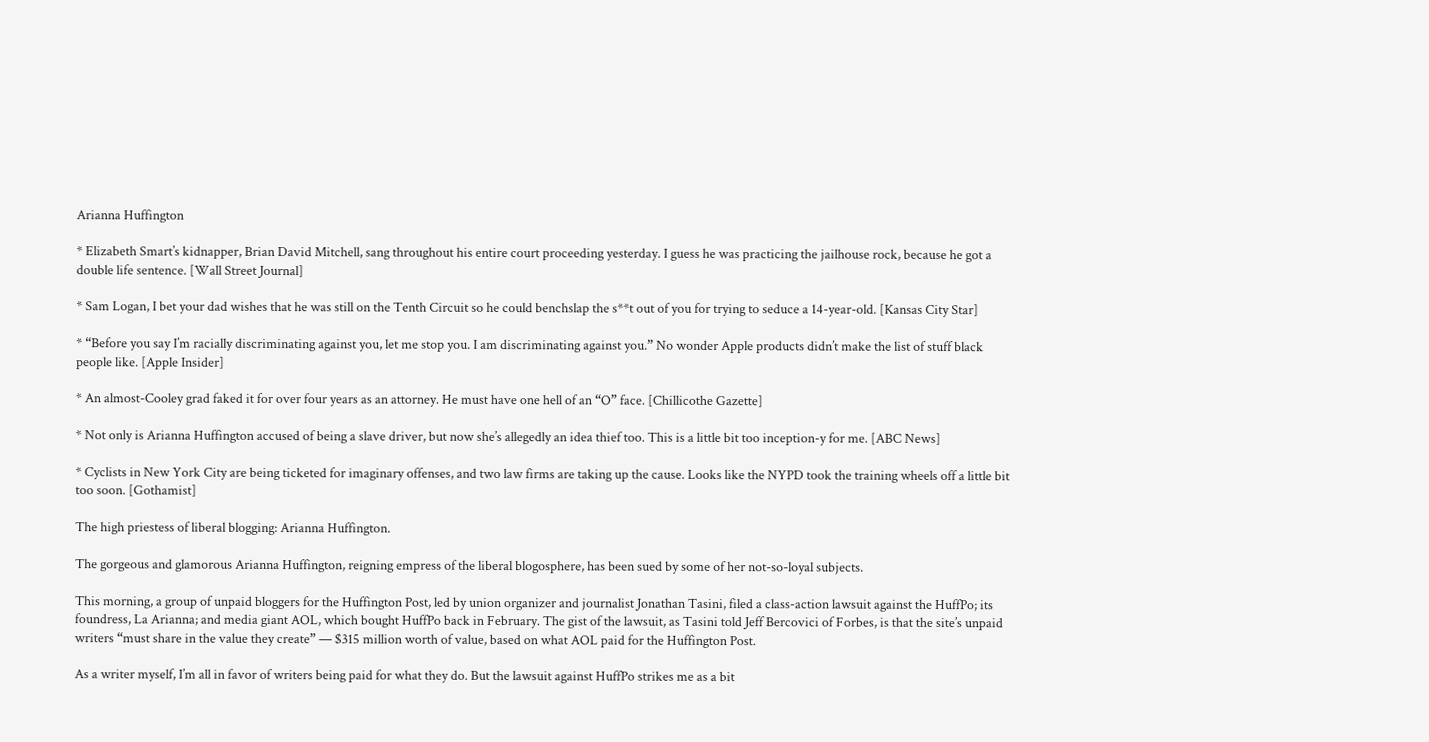Arianna Huffington

* Elizabeth Smart’s kidnapper, Brian David Mitchell, sang throughout his entire court proceeding yesterday. I guess he was practicing the jailhouse rock, because he got a double life sentence. [Wall Street Journal]

* Sam Logan, I bet your dad wishes that he was still on the Tenth Circuit so he could benchslap the s**t out of you for trying to seduce a 14-year-old. [Kansas City Star]

* “Before you say I’m racially discriminating against you, let me stop you. I am discriminating against you.” No wonder Apple products didn’t make the list of stuff black people like. [Apple Insider]

* An almost-Cooley grad faked it for over four years as an attorney. He must have one hell of an “O” face. [Chillicothe Gazette]

* Not only is Arianna Huffington accused of being a slave driver, but now she’s allegedly an idea thief too. This is a little bit too inception-y for me. [ABC News]

* Cyclists in New York City are being ticketed for imaginary offenses, and two law firms are taking up the cause. Looks like the NYPD took the training wheels off a little bit too soon. [Gothamist]

The high priestess of liberal blogging: Arianna Huffington.

The gorgeous and glamorous Arianna Huffington, reigning empress of the liberal blogosphere, has been sued by some of her not-so-loyal subjects.

This morning, a group of unpaid bloggers for the Huffington Post, led by union organizer and journalist Jonathan Tasini, filed a class-action lawsuit against the HuffPo; its foundress, La Arianna; and media giant AOL, which bought HuffPo back in February. The gist of the lawsuit, as Tasini told Jeff Bercovici of Forbes, is that the site’s unpaid writers “must share in the value they create” — $315 million worth of value, based on what AOL paid for the Huffington Post.

As a writer myself, I’m all in favor of writers being paid for what they do. But the lawsuit against HuffPo strikes me as a bit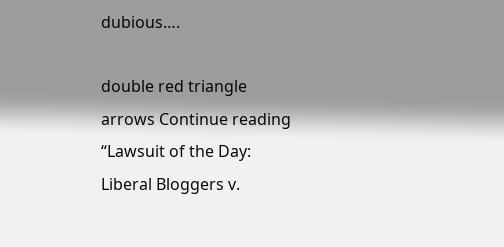dubious….

double red triangle arrows Continue reading “Lawsuit of the Day: Liberal Bloggers v.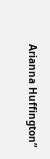Arianna Huffington”